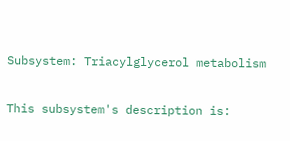Subsystem: Triacylglycerol metabolism

This subsystem's description is: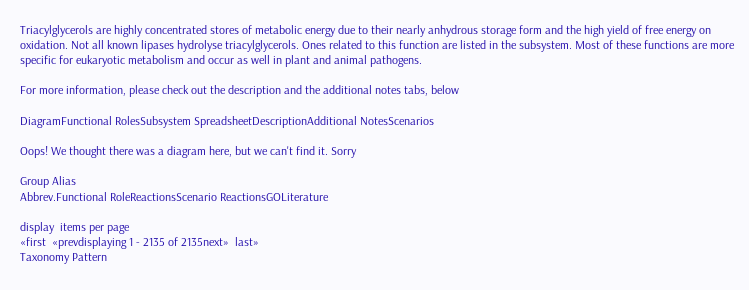Triacylglycerols are highly concentrated stores of metabolic energy due to their nearly anhydrous storage form and the high yield of free energy on oxidation. Not all known lipases hydrolyse triacylglycerols. Ones related to this function are listed in the subsystem. Most of these functions are more specific for eukaryotic metabolism and occur as well in plant and animal pathogens.

For more information, please check out the description and the additional notes tabs, below

DiagramFunctional RolesSubsystem SpreadsheetDescriptionAdditional NotesScenarios

Oops! We thought there was a diagram here, but we can't find it. Sorry

Group Alias
Abbrev.Functional RoleReactionsScenario ReactionsGOLiterature

display  items per page
«first  «prevdisplaying 1 - 2135 of 2135next»  last»
Taxonomy Pattern